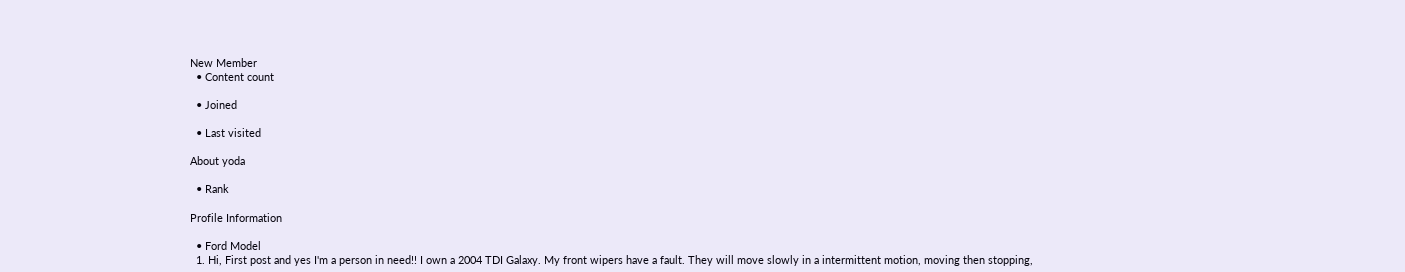New Member
  • Content count

  • Joined

  • Last visited

About yoda

  • Rank

Profile Information

  • Ford Model
  1. Hi, First post and yes I'm a person in need!! I own a 2004 TDI Galaxy. My front wipers have a fault. They will move slowly in a intermittent motion, moving then stopping,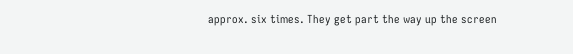approx. six times. They get part the way up the screen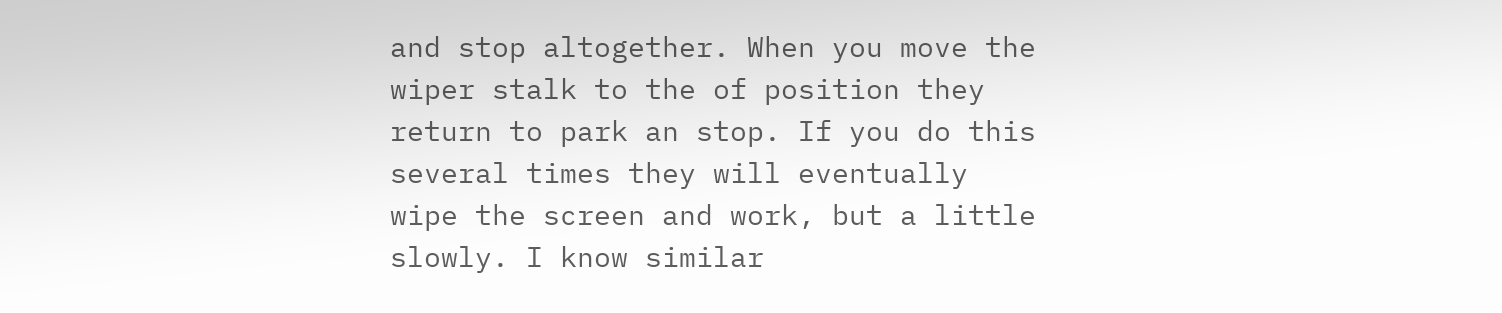and stop altogether. When you move the wiper stalk to the of position they return to park an stop. If you do this several times they will eventually wipe the screen and work, but a little slowly. I know similar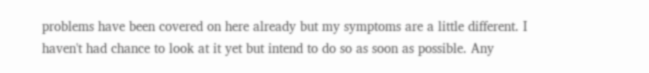problems have been covered on here already but my symptoms are a little different. I haven't had chance to look at it yet but intend to do so as soon as possible. Any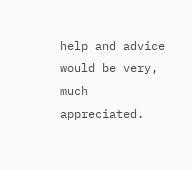help and advice would be very, much appreciated.